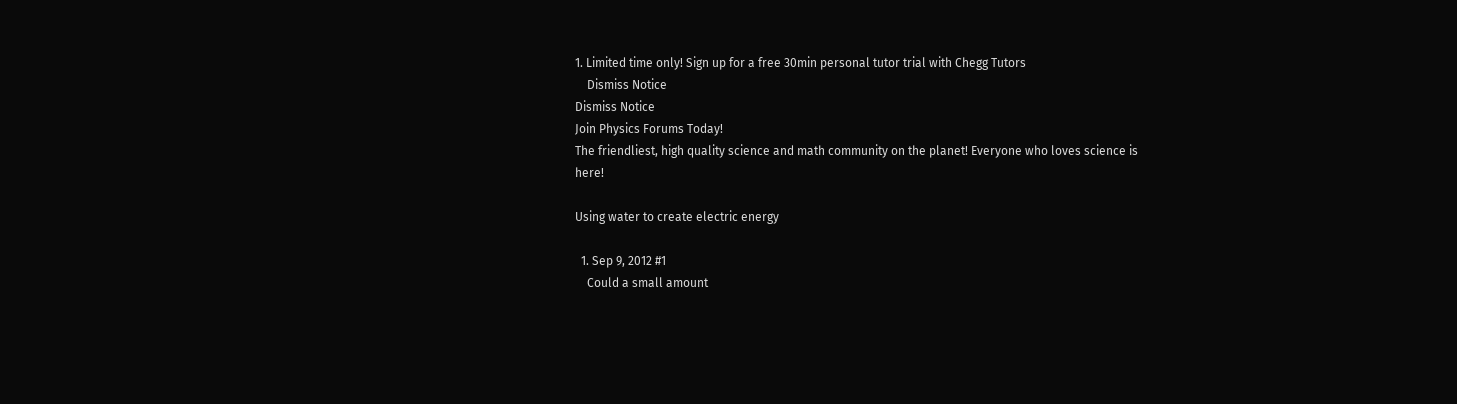1. Limited time only! Sign up for a free 30min personal tutor trial with Chegg Tutors
    Dismiss Notice
Dismiss Notice
Join Physics Forums Today!
The friendliest, high quality science and math community on the planet! Everyone who loves science is here!

Using water to create electric energy

  1. Sep 9, 2012 #1
    Could a small amount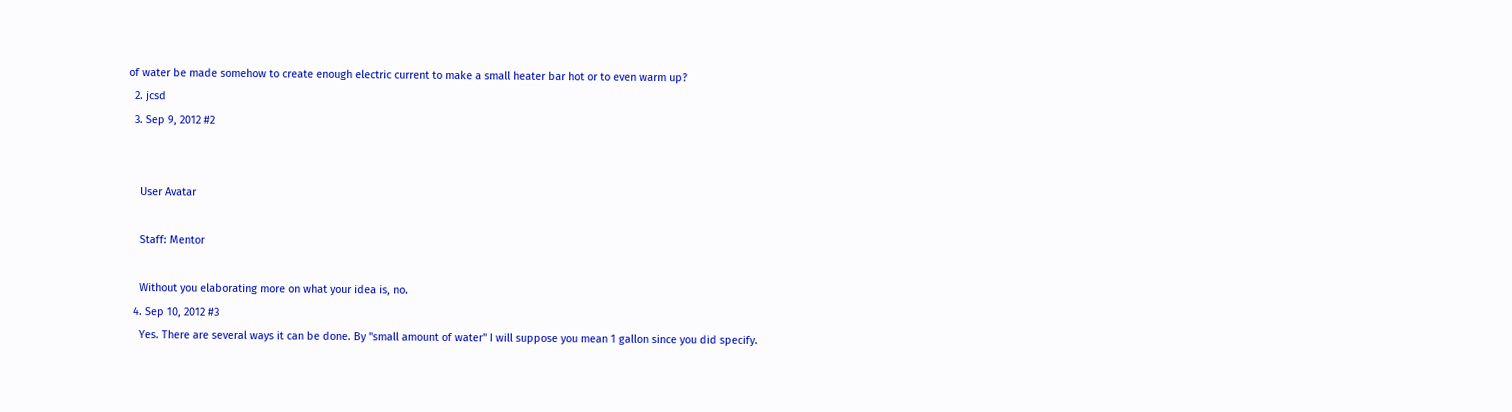of water be made somehow to create enough electric current to make a small heater bar hot or to even warm up?
  2. jcsd
  3. Sep 9, 2012 #2


    User Avatar

    Staff: Mentor

    Without you elaborating more on what your idea is, no.
  4. Sep 10, 2012 #3
    Yes. There are several ways it can be done. By "small amount of water" I will suppose you mean 1 gallon since you did specify.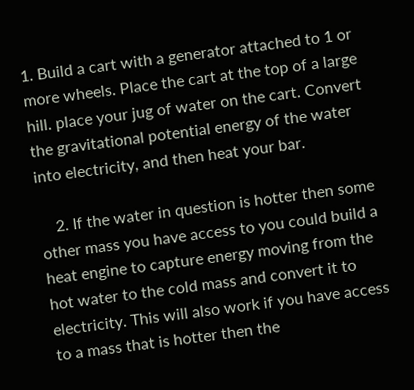1. Build a cart with a generator attached to 1 or more wheels. Place the cart at the top of a large hill. place your jug of water on the cart. Convert the gravitational potential energy of the water into electricity, and then heat your bar.

    2. If the water in question is hotter then some other mass you have access to you could build a heat engine to capture energy moving from the hot water to the cold mass and convert it to electricity. This will also work if you have access to a mass that is hotter then the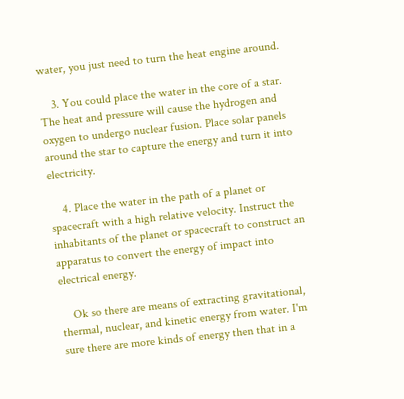water, you just need to turn the heat engine around.

    3. You could place the water in the core of a star. The heat and pressure will cause the hydrogen and oxygen to undergo nuclear fusion. Place solar panels around the star to capture the energy and turn it into electricity.

    4. Place the water in the path of a planet or spacecraft with a high relative velocity. Instruct the inhabitants of the planet or spacecraft to construct an apparatus to convert the energy of impact into electrical energy.

    Ok so there are means of extracting gravitational, thermal, nuclear, and kinetic energy from water. I'm sure there are more kinds of energy then that in a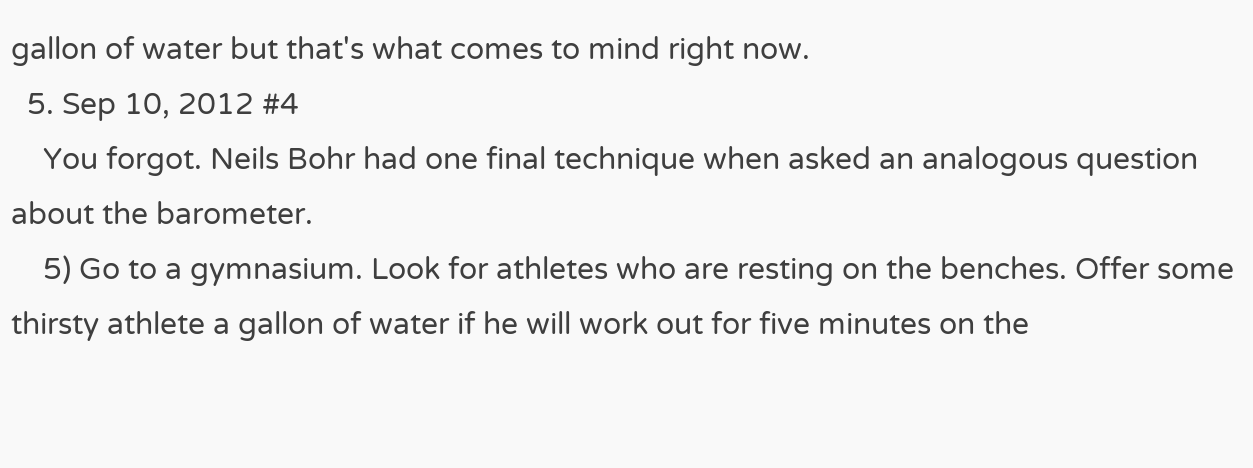gallon of water but that's what comes to mind right now.
  5. Sep 10, 2012 #4
    You forgot. Neils Bohr had one final technique when asked an analogous question about the barometer.
    5) Go to a gymnasium. Look for athletes who are resting on the benches. Offer some thirsty athlete a gallon of water if he will work out for five minutes on the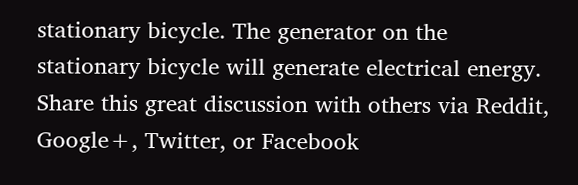stationary bicycle. The generator on the stationary bicycle will generate electrical energy.
Share this great discussion with others via Reddit, Google+, Twitter, or Facebook